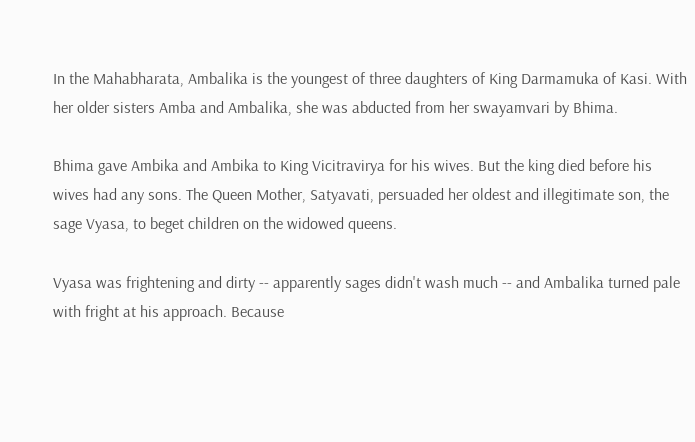In the Mahabharata, Ambalika is the youngest of three daughters of King Darmamuka of Kasi. With her older sisters Amba and Ambalika, she was abducted from her swayamvari by Bhima.

Bhima gave Ambika and Ambika to King Vicitravirya for his wives. But the king died before his wives had any sons. The Queen Mother, Satyavati, persuaded her oldest and illegitimate son, the sage Vyasa, to beget children on the widowed queens.

Vyasa was frightening and dirty -- apparently sages didn't wash much -- and Ambalika turned pale with fright at his approach. Because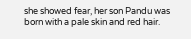she showed fear, her son Pandu was born with a pale skin and red hair.